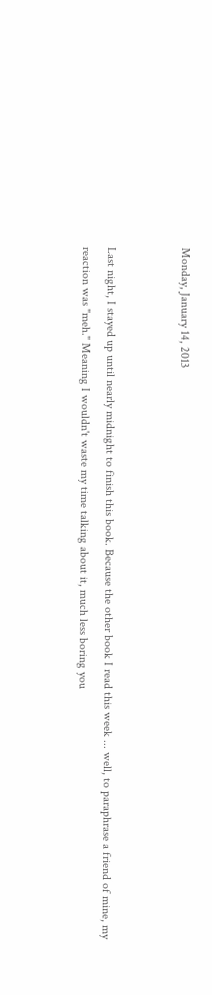Monday, January 14, 2013


Last night, I stayed up until nearly midnight to finish this book. Because the other book I read this week ... well, to paraphrase a friend of mine, my reaction was "meh." Meaning I wouldn't waste my time talking about it, much less boring you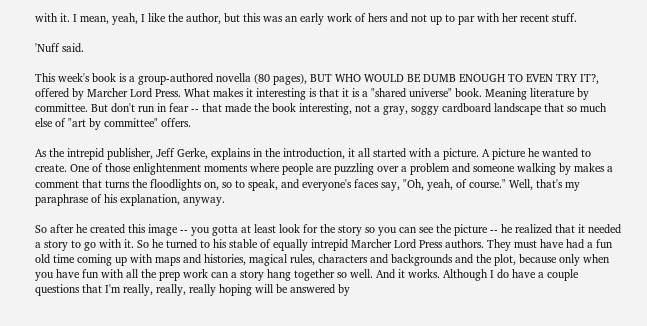with it. I mean, yeah, I like the author, but this was an early work of hers and not up to par with her recent stuff.

'Nuff said.

This week's book is a group-authored novella (80 pages), BUT WHO WOULD BE DUMB ENOUGH TO EVEN TRY IT?, offered by Marcher Lord Press. What makes it interesting is that it is a "shared universe" book. Meaning literature by committee. But don't run in fear -- that made the book interesting, not a gray, soggy cardboard landscape that so much else of "art by committee" offers.

As the intrepid publisher, Jeff Gerke, explains in the introduction, it all started with a picture. A picture he wanted to create. One of those enlightenment moments where people are puzzling over a problem and someone walking by makes a comment that turns the floodlights on, so to speak, and everyone's faces say, "Oh, yeah, of course." Well, that's my paraphrase of his explanation, anyway.

So after he created this image -- you gotta at least look for the story so you can see the picture -- he realized that it needed a story to go with it. So he turned to his stable of equally intrepid Marcher Lord Press authors. They must have had a fun old time coming up with maps and histories, magical rules, characters and backgrounds and the plot, because only when you have fun with all the prep work can a story hang together so well. And it works. Although I do have a couple questions that I'm really, really, really hoping will be answered by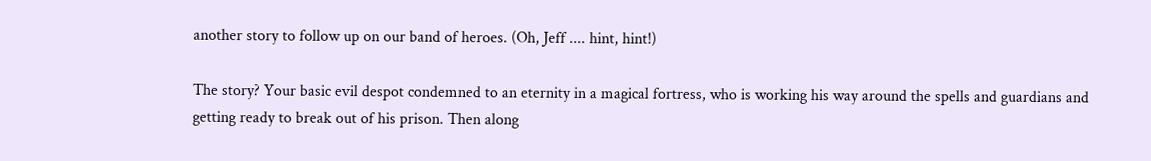another story to follow up on our band of heroes. (Oh, Jeff .... hint, hint!)

The story? Your basic evil despot condemned to an eternity in a magical fortress, who is working his way around the spells and guardians and getting ready to break out of his prison. Then along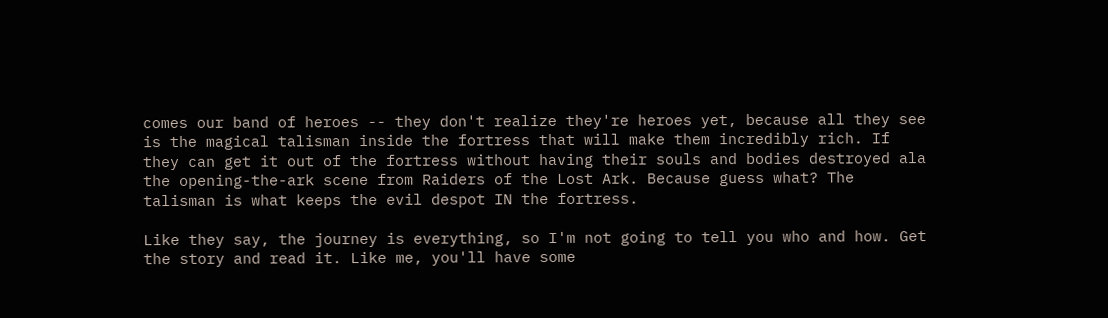comes our band of heroes -- they don't realize they're heroes yet, because all they see is the magical talisman inside the fortress that will make them incredibly rich. If they can get it out of the fortress without having their souls and bodies destroyed ala the opening-the-ark scene from Raiders of the Lost Ark. Because guess what? The talisman is what keeps the evil despot IN the fortress.

Like they say, the journey is everything, so I'm not going to tell you who and how. Get the story and read it. Like me, you'll have some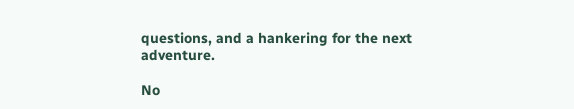questions, and a hankering for the next adventure.

No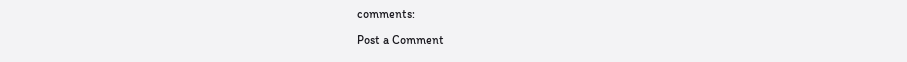comments:

Post a Comment